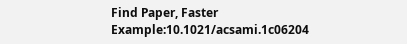Find Paper, Faster
Example:10.1021/acsami.1c06204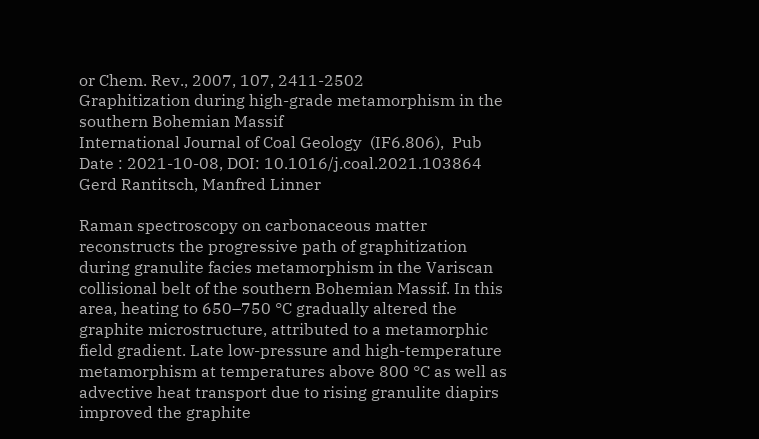or Chem. Rev., 2007, 107, 2411-2502
Graphitization during high-grade metamorphism in the southern Bohemian Massif
International Journal of Coal Geology  (IF6.806),  Pub Date : 2021-10-08, DOI: 10.1016/j.coal.2021.103864
Gerd Rantitsch, Manfred Linner

Raman spectroscopy on carbonaceous matter reconstructs the progressive path of graphitization during granulite facies metamorphism in the Variscan collisional belt of the southern Bohemian Massif. In this area, heating to 650–750 °C gradually altered the graphite microstructure, attributed to a metamorphic field gradient. Late low-pressure and high-temperature metamorphism at temperatures above 800 °C as well as advective heat transport due to rising granulite diapirs improved the graphite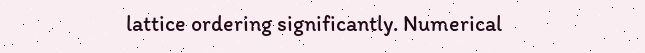lattice ordering significantly. Numerical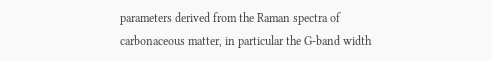parameters derived from the Raman spectra of carbonaceous matter, in particular the G-band width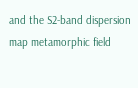and the S2-band dispersion map metamorphic field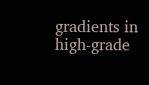gradients in high-grade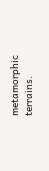metamorphic terrains.